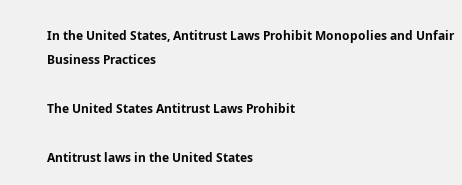In the United States, Antitrust Laws Prohibit Monopolies and Unfair Business Practices

The United States Antitrust Laws Prohibit

Antitrust laws in the United States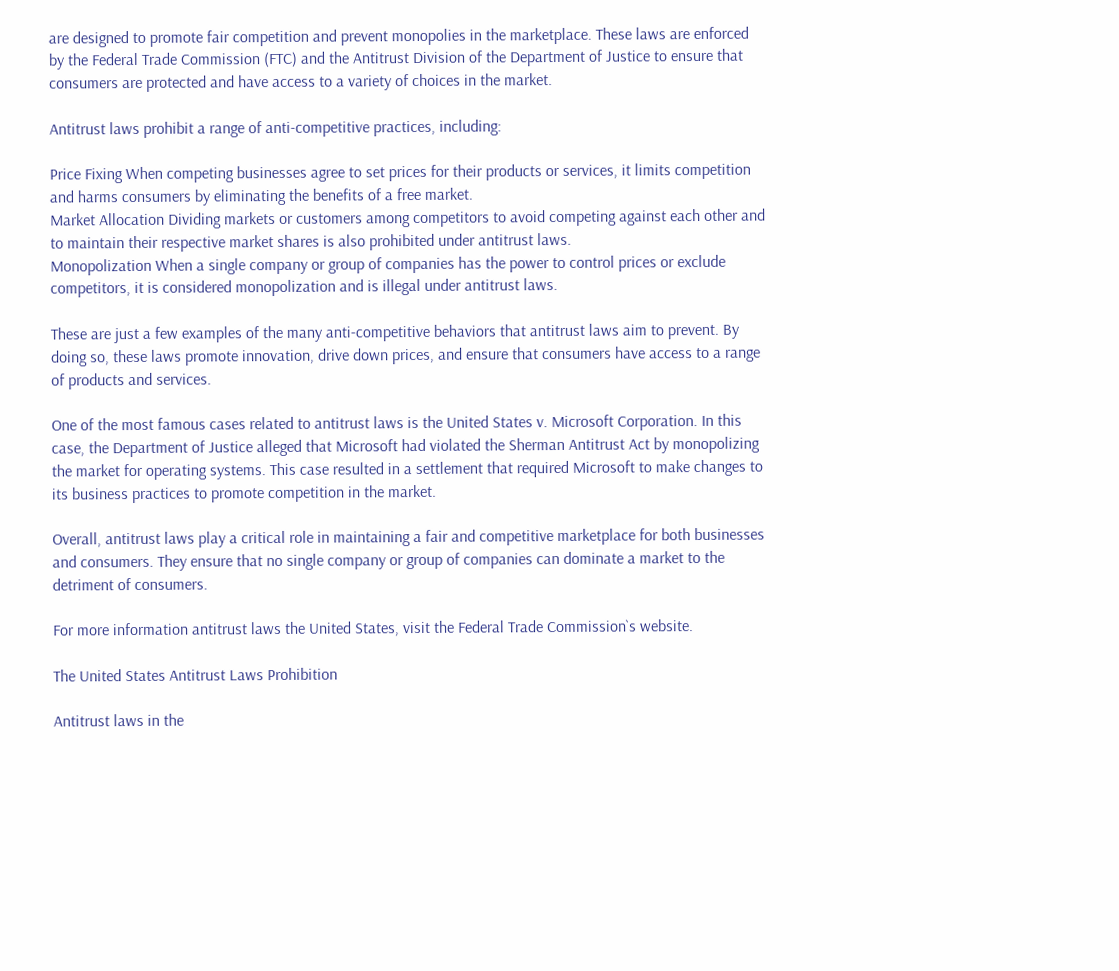are designed to promote fair competition and prevent monopolies in the marketplace. These laws are enforced by the Federal Trade Commission (FTC) and the Antitrust Division of the Department of Justice to ensure that consumers are protected and have access to a variety of choices in the market.

Antitrust laws prohibit a range of anti-competitive practices, including:

Price Fixing When competing businesses agree to set prices for their products or services, it limits competition and harms consumers by eliminating the benefits of a free market.
Market Allocation Dividing markets or customers among competitors to avoid competing against each other and to maintain their respective market shares is also prohibited under antitrust laws.
Monopolization When a single company or group of companies has the power to control prices or exclude competitors, it is considered monopolization and is illegal under antitrust laws.

These are just a few examples of the many anti-competitive behaviors that antitrust laws aim to prevent. By doing so, these laws promote innovation, drive down prices, and ensure that consumers have access to a range of products and services.

One of the most famous cases related to antitrust laws is the United States v. Microsoft Corporation. In this case, the Department of Justice alleged that Microsoft had violated the Sherman Antitrust Act by monopolizing the market for operating systems. This case resulted in a settlement that required Microsoft to make changes to its business practices to promote competition in the market.

Overall, antitrust laws play a critical role in maintaining a fair and competitive marketplace for both businesses and consumers. They ensure that no single company or group of companies can dominate a market to the detriment of consumers.

For more information antitrust laws the United States, visit the Federal Trade Commission`s website.

The United States Antitrust Laws Prohibition

Antitrust laws in the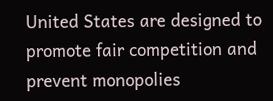United States are designed to promote fair competition and prevent monopolies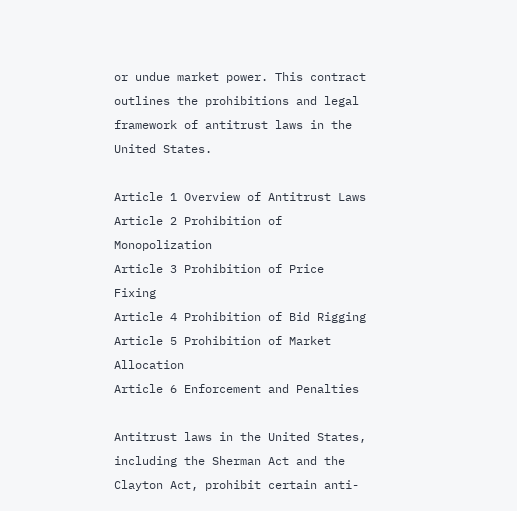or undue market power. This contract outlines the prohibitions and legal framework of antitrust laws in the United States.

Article 1 Overview of Antitrust Laws
Article 2 Prohibition of Monopolization
Article 3 Prohibition of Price Fixing
Article 4 Prohibition of Bid Rigging
Article 5 Prohibition of Market Allocation
Article 6 Enforcement and Penalties

Antitrust laws in the United States, including the Sherman Act and the Clayton Act, prohibit certain anti-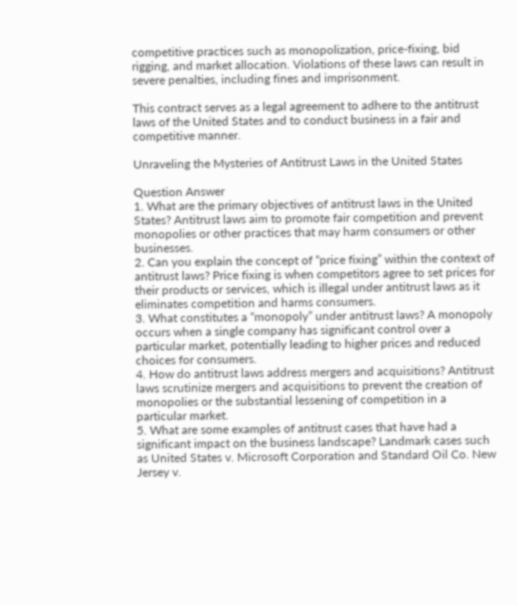competitive practices such as monopolization, price-fixing, bid rigging, and market allocation. Violations of these laws can result in severe penalties, including fines and imprisonment.

This contract serves as a legal agreement to adhere to the antitrust laws of the United States and to conduct business in a fair and competitive manner.

Unraveling the Mysteries of Antitrust Laws in the United States

Question Answer
1. What are the primary objectives of antitrust laws in the United States? Antitrust laws aim to promote fair competition and prevent monopolies or other practices that may harm consumers or other businesses.
2. Can you explain the concept of “price fixing” within the context of antitrust laws? Price fixing is when competitors agree to set prices for their products or services, which is illegal under antitrust laws as it eliminates competition and harms consumers.
3. What constitutes a “monopoly” under antitrust laws? A monopoly occurs when a single company has significant control over a particular market, potentially leading to higher prices and reduced choices for consumers.
4. How do antitrust laws address mergers and acquisitions? Antitrust laws scrutinize mergers and acquisitions to prevent the creation of monopolies or the substantial lessening of competition in a particular market.
5. What are some examples of antitrust cases that have had a significant impact on the business landscape? Landmark cases such as United States v. Microsoft Corporation and Standard Oil Co. New Jersey v.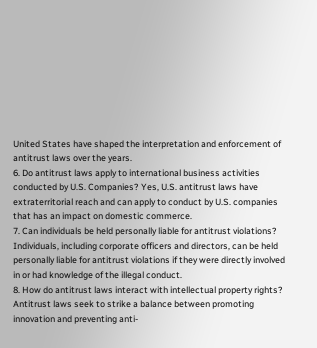United States have shaped the interpretation and enforcement of antitrust laws over the years.
6. Do antitrust laws apply to international business activities conducted by U.S. Companies? Yes, U.S. antitrust laws have extraterritorial reach and can apply to conduct by U.S. companies that has an impact on domestic commerce.
7. Can individuals be held personally liable for antitrust violations? Individuals, including corporate officers and directors, can be held personally liable for antitrust violations if they were directly involved in or had knowledge of the illegal conduct.
8. How do antitrust laws interact with intellectual property rights? Antitrust laws seek to strike a balance between promoting innovation and preventing anti-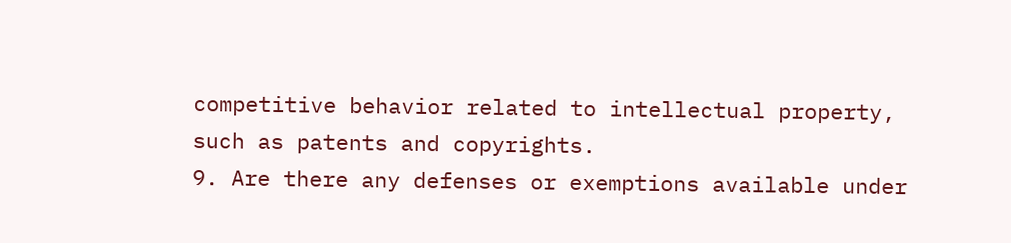competitive behavior related to intellectual property, such as patents and copyrights.
9. Are there any defenses or exemptions available under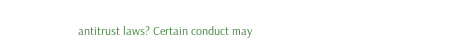antitrust laws? Certain conduct may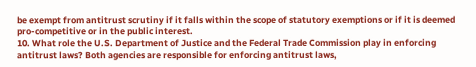be exempt from antitrust scrutiny if it falls within the scope of statutory exemptions or if it is deemed pro-competitive or in the public interest.
10. What role the U.S. Department of Justice and the Federal Trade Commission play in enforcing antitrust laws? Both agencies are responsible for enforcing antitrust laws,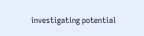investigating potential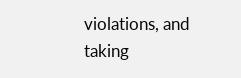violations, and taking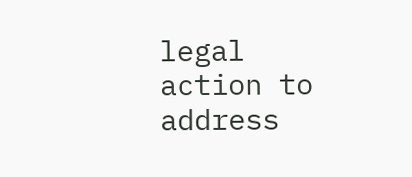legal action to address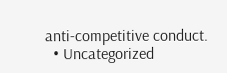anti-competitive conduct.
  • Uncategorized